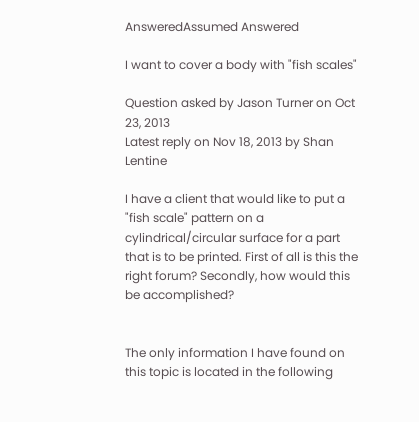AnsweredAssumed Answered

I want to cover a body with "fish scales"

Question asked by Jason Turner on Oct 23, 2013
Latest reply on Nov 18, 2013 by Shan Lentine

I have a client that would like to put a "fish scale" pattern on a cylindrical/circular surface for a part that is to be printed. First of all is this the right forum? Secondly, how would this be accomplished?


The only information I have found on this topic is located in the following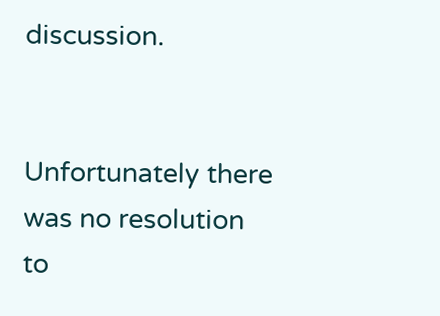discussion.


Unfortunately there was no resolution to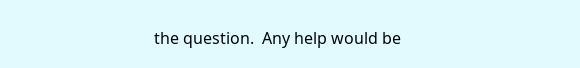the question.  Any help would be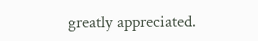greatly appreciated.